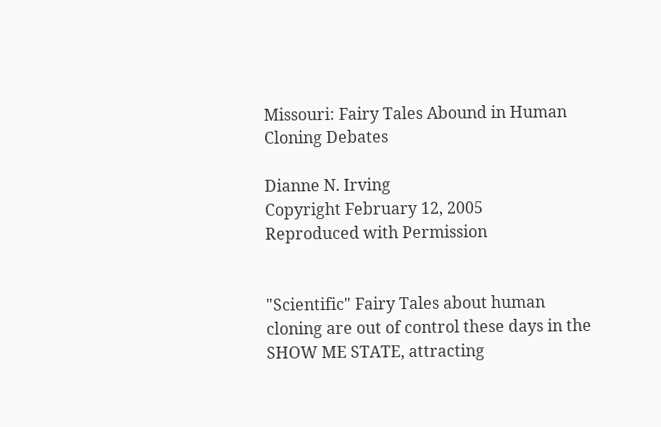Missouri: Fairy Tales Abound in Human Cloning Debates

Dianne N. Irving
Copyright February 12, 2005
Reproduced with Permission


"Scientific" Fairy Tales about human cloning are out of control these days in the SHOW ME STATE, attracting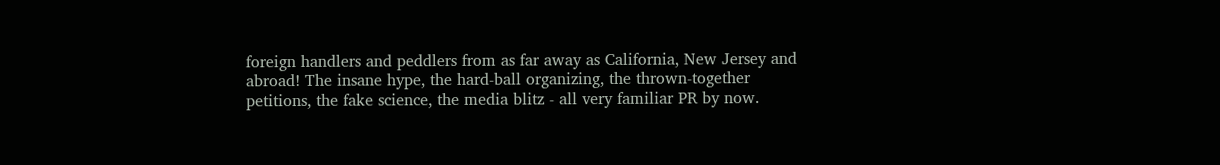foreign handlers and peddlers from as far away as California, New Jersey and abroad! The insane hype, the hard-ball organizing, the thrown-together petitions, the fake science, the media blitz - all very familiar PR by now.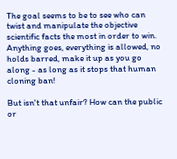The goal seems to be to see who can twist and manipulate the objective scientific facts the most in order to win. Anything goes, everything is allowed, no holds barred, make it up as you go along - as long as it stops that human cloning ban!

But isn't that unfair? How can the public or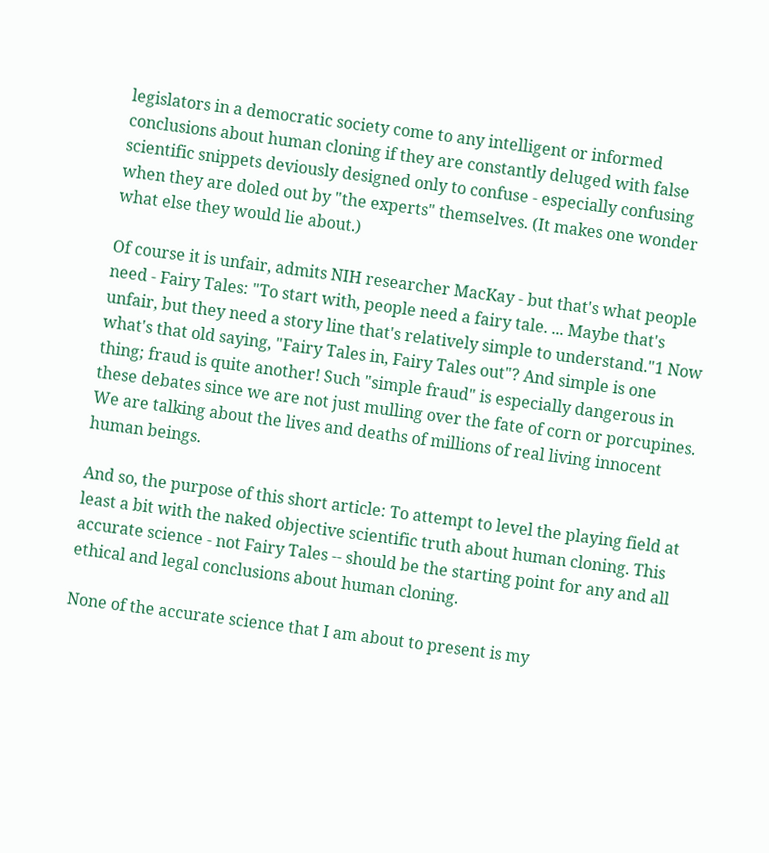legislators in a democratic society come to any intelligent or informed conclusions about human cloning if they are constantly deluged with false scientific snippets deviously designed only to confuse - especially confusing when they are doled out by "the experts" themselves. (It makes one wonder what else they would lie about.)

Of course it is unfair, admits NIH researcher MacKay - but that's what people need - Fairy Tales: "To start with, people need a fairy tale. ... Maybe that's unfair, but they need a story line that's relatively simple to understand."1 Now what's that old saying, "Fairy Tales in, Fairy Tales out"? And simple is one thing; fraud is quite another! Such "simple fraud" is especially dangerous in these debates since we are not just mulling over the fate of corn or porcupines. We are talking about the lives and deaths of millions of real living innocent human beings.

And so, the purpose of this short article: To attempt to level the playing field at least a bit with the naked objective scientific truth about human cloning. This accurate science - not Fairy Tales -- should be the starting point for any and all ethical and legal conclusions about human cloning.

None of the accurate science that I am about to present is my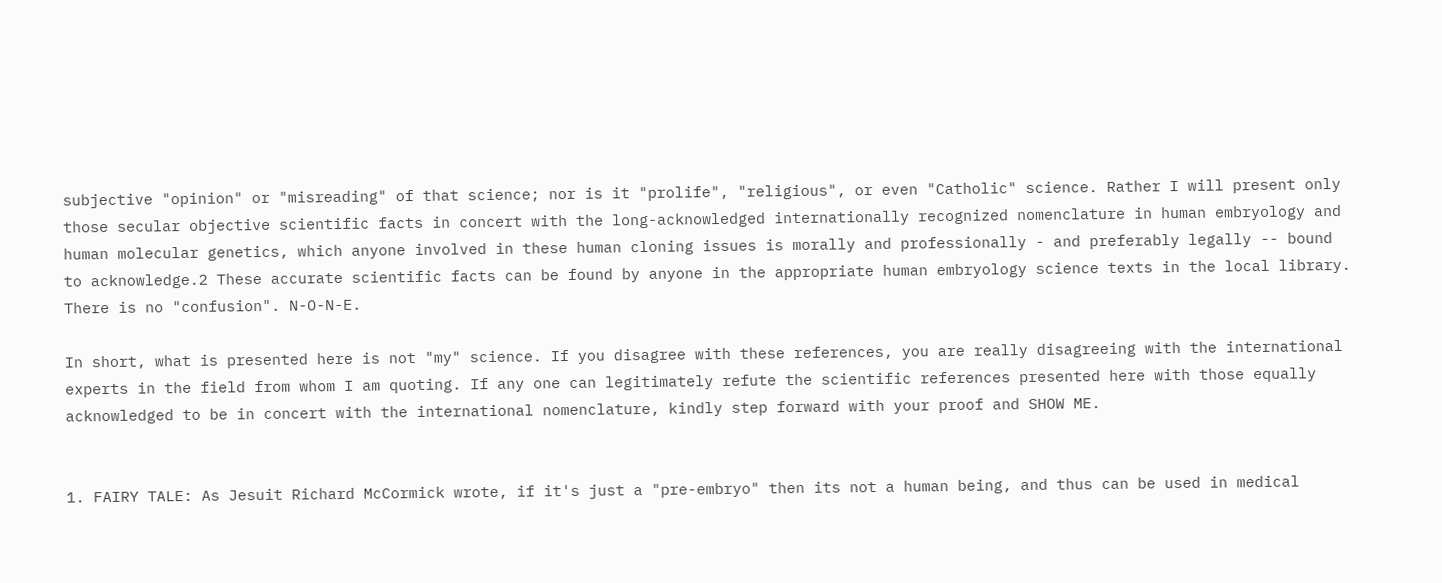subjective "opinion" or "misreading" of that science; nor is it "prolife", "religious", or even "Catholic" science. Rather I will present only those secular objective scientific facts in concert with the long-acknowledged internationally recognized nomenclature in human embryology and human molecular genetics, which anyone involved in these human cloning issues is morally and professionally - and preferably legally -- bound to acknowledge.2 These accurate scientific facts can be found by anyone in the appropriate human embryology science texts in the local library. There is no "confusion". N-O-N-E.

In short, what is presented here is not "my" science. If you disagree with these references, you are really disagreeing with the international experts in the field from whom I am quoting. If any one can legitimately refute the scientific references presented here with those equally acknowledged to be in concert with the international nomenclature, kindly step forward with your proof and SHOW ME.


1. FAIRY TALE: As Jesuit Richard McCormick wrote, if it's just a "pre-embryo" then its not a human being, and thus can be used in medical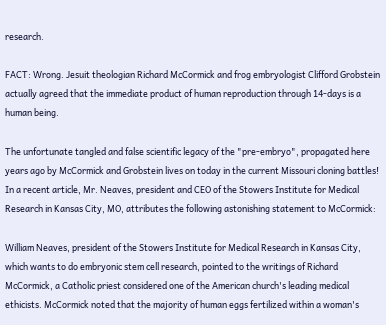research.

FACT: Wrong. Jesuit theologian Richard McCormick and frog embryologist Clifford Grobstein actually agreed that the immediate product of human reproduction through 14-days is a human being.

The unfortunate tangled and false scientific legacy of the "pre-embryo", propagated here years ago by McCormick and Grobstein lives on today in the current Missouri cloning battles! In a recent article, Mr. Neaves, president and CEO of the Stowers Institute for Medical Research in Kansas City, MO, attributes the following astonishing statement to McCormick:

William Neaves, president of the Stowers Institute for Medical Research in Kansas City, which wants to do embryonic stem cell research, pointed to the writings of Richard McCormick, a Catholic priest considered one of the American church's leading medical ethicists. McCormick noted that the majority of human eggs fertilized within a woman's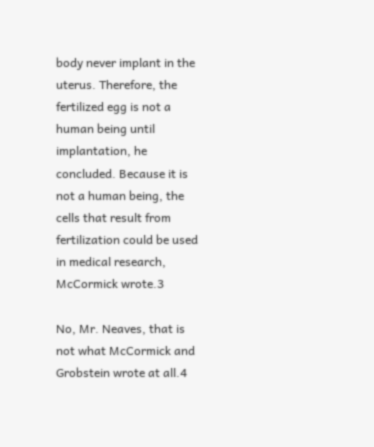body never implant in the uterus. Therefore, the fertilized egg is not a human being until implantation, he concluded. Because it is not a human being, the cells that result from fertilization could be used in medical research, McCormick wrote.3

No, Mr. Neaves, that is not what McCormick and Grobstein wrote at all.4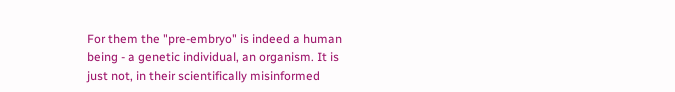For them the "pre-embryo" is indeed a human being - a genetic individual, an organism. It is just not, in their scientifically misinformed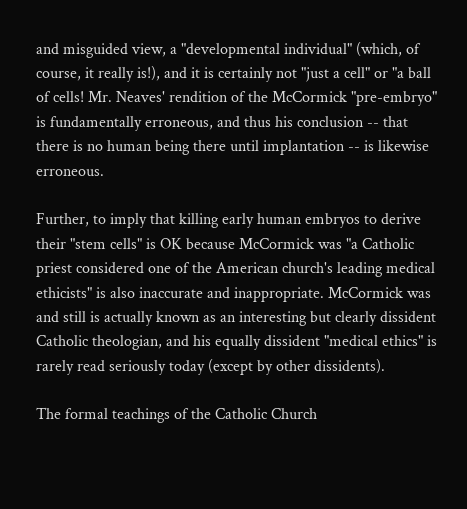and misguided view, a "developmental individual" (which, of course, it really is!), and it is certainly not "just a cell" or "a ball of cells! Mr. Neaves' rendition of the McCormick "pre-embryo" is fundamentally erroneous, and thus his conclusion -- that there is no human being there until implantation -- is likewise erroneous.

Further, to imply that killing early human embryos to derive their "stem cells" is OK because McCormick was "a Catholic priest considered one of the American church's leading medical ethicists" is also inaccurate and inappropriate. McCormick was and still is actually known as an interesting but clearly dissident Catholic theologian, and his equally dissident "medical ethics" is rarely read seriously today (except by other dissidents).

The formal teachings of the Catholic Church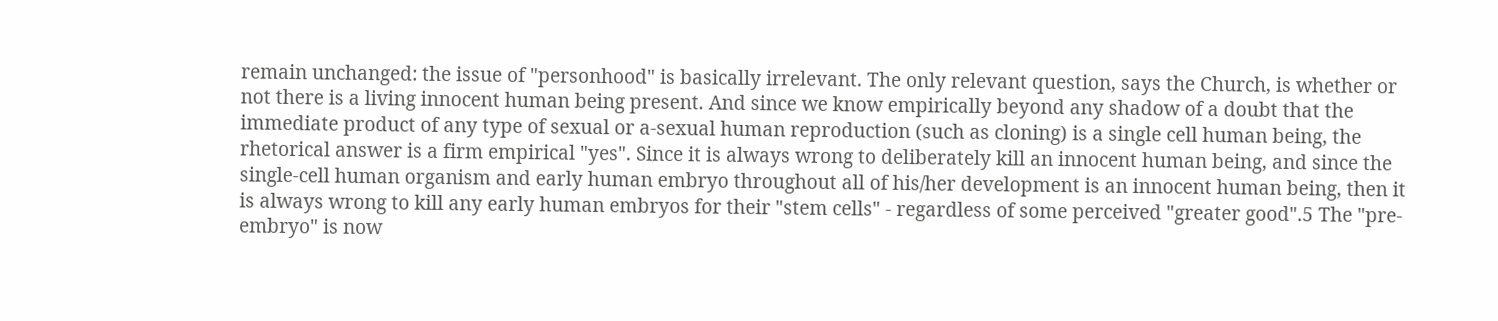remain unchanged: the issue of "personhood" is basically irrelevant. The only relevant question, says the Church, is whether or not there is a living innocent human being present. And since we know empirically beyond any shadow of a doubt that the immediate product of any type of sexual or a-sexual human reproduction (such as cloning) is a single cell human being, the rhetorical answer is a firm empirical "yes". Since it is always wrong to deliberately kill an innocent human being, and since the single-cell human organism and early human embryo throughout all of his/her development is an innocent human being, then it is always wrong to kill any early human embryos for their "stem cells" - regardless of some perceived "greater good".5 The "pre-embryo" is now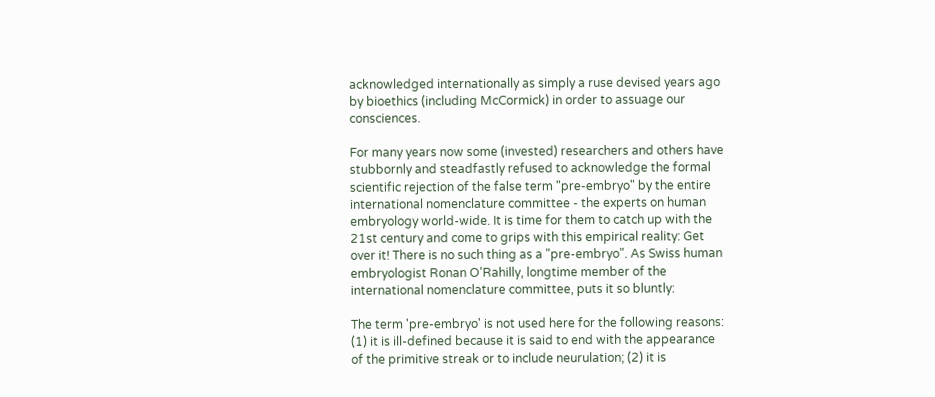acknowledged internationally as simply a ruse devised years ago by bioethics (including McCormick) in order to assuage our consciences.

For many years now some (invested) researchers and others have stubbornly and steadfastly refused to acknowledge the formal scientific rejection of the false term "pre-embryo" by the entire international nomenclature committee - the experts on human embryology world-wide. It is time for them to catch up with the 21st century and come to grips with this empirical reality: Get over it! There is no such thing as a "pre-embryo". As Swiss human embryologist Ronan O'Rahilly, longtime member of the international nomenclature committee, puts it so bluntly:

The term 'pre-embryo' is not used here for the following reasons: (1) it is ill-defined because it is said to end with the appearance of the primitive streak or to include neurulation; (2) it is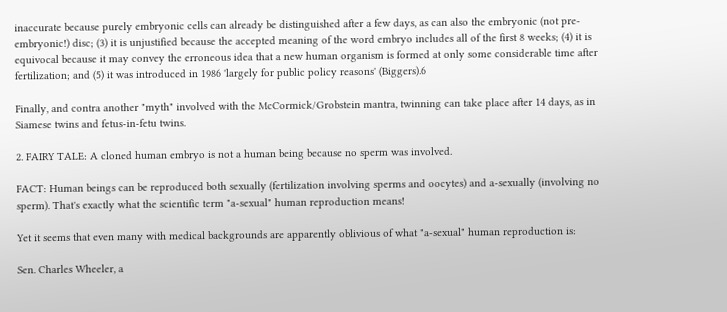inaccurate because purely embryonic cells can already be distinguished after a few days, as can also the embryonic (not pre-embryonic!) disc; (3) it is unjustified because the accepted meaning of the word embryo includes all of the first 8 weeks; (4) it is equivocal because it may convey the erroneous idea that a new human organism is formed at only some considerable time after fertilization; and (5) it was introduced in 1986 'largely for public policy reasons' (Biggers).6

Finally, and contra another "myth" involved with the McCormick/Grobstein mantra, twinning can take place after 14 days, as in Siamese twins and fetus-in-fetu twins.

2. FAIRY TALE: A cloned human embryo is not a human being because no sperm was involved.

FACT: Human beings can be reproduced both sexually (fertilization involving sperms and oocytes) and a-sexually (involving no sperm). That's exactly what the scientific term "a-sexual" human reproduction means!

Yet it seems that even many with medical backgrounds are apparently oblivious of what "a-sexual" human reproduction is:

Sen. Charles Wheeler, a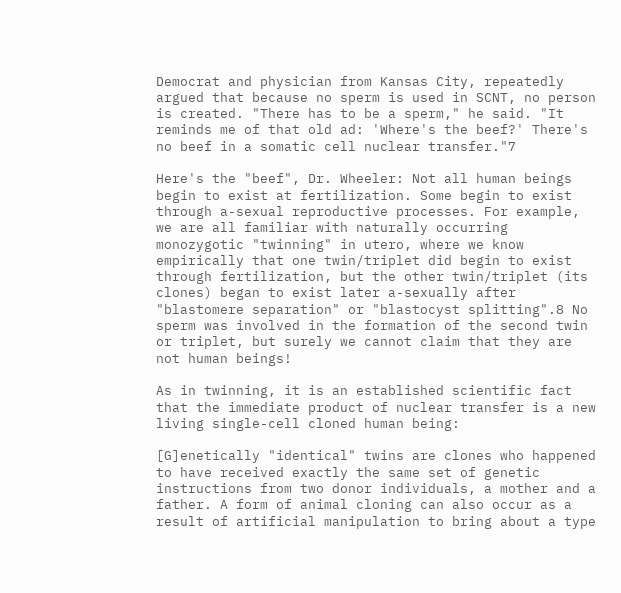Democrat and physician from Kansas City, repeatedly argued that because no sperm is used in SCNT, no person is created. "There has to be a sperm," he said. "It reminds me of that old ad: 'Where's the beef?' There's no beef in a somatic cell nuclear transfer."7

Here's the "beef", Dr. Wheeler: Not all human beings begin to exist at fertilization. Some begin to exist through a-sexual reproductive processes. For example, we are all familiar with naturally occurring monozygotic "twinning" in utero, where we know empirically that one twin/triplet did begin to exist through fertilization, but the other twin/triplet (its clones) began to exist later a-sexually after "blastomere separation" or "blastocyst splitting".8 No sperm was involved in the formation of the second twin or triplet, but surely we cannot claim that they are not human beings!

As in twinning, it is an established scientific fact that the immediate product of nuclear transfer is a new living single-cell cloned human being:

[G]enetically "identical" twins are clones who happened to have received exactly the same set of genetic instructions from two donor individuals, a mother and a father. A form of animal cloning can also occur as a result of artificial manipulation to bring about a type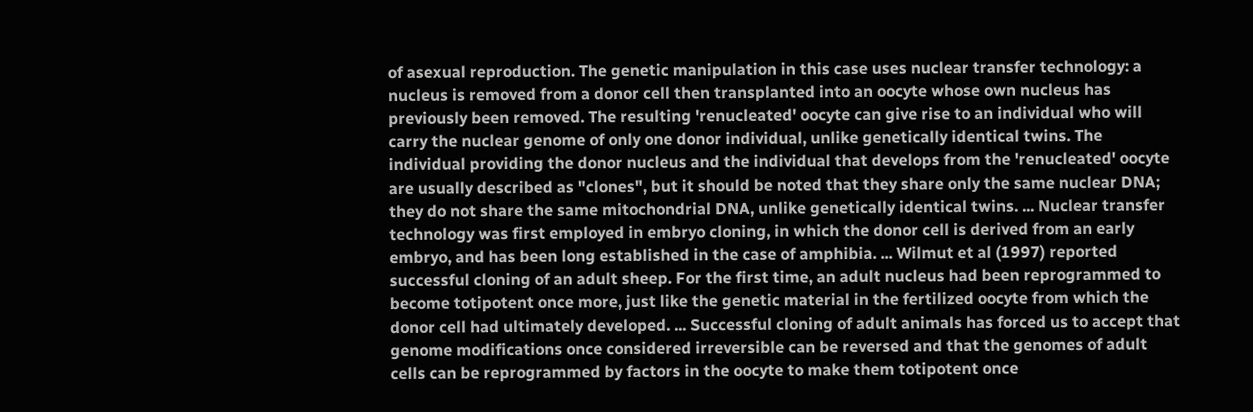of asexual reproduction. The genetic manipulation in this case uses nuclear transfer technology: a nucleus is removed from a donor cell then transplanted into an oocyte whose own nucleus has previously been removed. The resulting 'renucleated' oocyte can give rise to an individual who will carry the nuclear genome of only one donor individual, unlike genetically identical twins. The individual providing the donor nucleus and the individual that develops from the 'renucleated' oocyte are usually described as "clones", but it should be noted that they share only the same nuclear DNA; they do not share the same mitochondrial DNA, unlike genetically identical twins. ... Nuclear transfer technology was first employed in embryo cloning, in which the donor cell is derived from an early embryo, and has been long established in the case of amphibia. ... Wilmut et al (1997) reported successful cloning of an adult sheep. For the first time, an adult nucleus had been reprogrammed to become totipotent once more, just like the genetic material in the fertilized oocyte from which the donor cell had ultimately developed. ... Successful cloning of adult animals has forced us to accept that genome modifications once considered irreversible can be reversed and that the genomes of adult cells can be reprogrammed by factors in the oocyte to make them totipotent once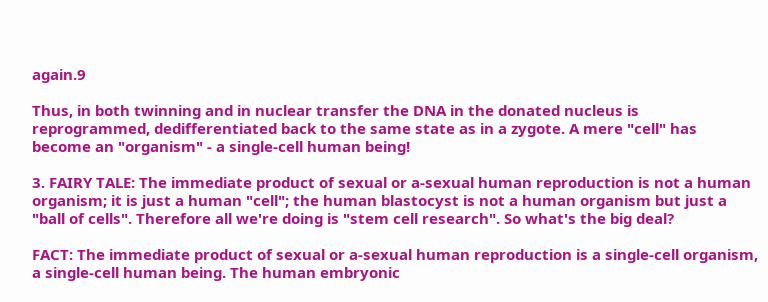again.9

Thus, in both twinning and in nuclear transfer the DNA in the donated nucleus is reprogrammed, dedifferentiated back to the same state as in a zygote. A mere "cell" has become an "organism" - a single-cell human being!

3. FAIRY TALE: The immediate product of sexual or a-sexual human reproduction is not a human organism; it is just a human "cell"; the human blastocyst is not a human organism but just a "ball of cells". Therefore all we're doing is "stem cell research". So what's the big deal?

FACT: The immediate product of sexual or a-sexual human reproduction is a single-cell organism, a single-cell human being. The human embryonic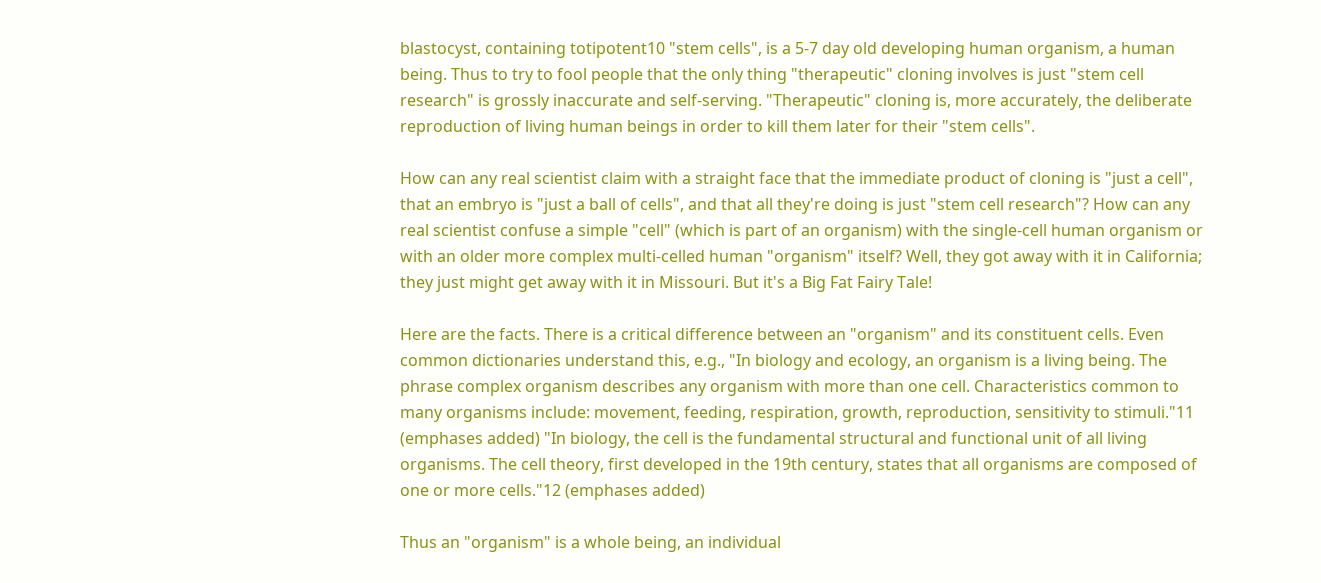blastocyst, containing totipotent10 "stem cells", is a 5-7 day old developing human organism, a human being. Thus to try to fool people that the only thing "therapeutic" cloning involves is just "stem cell research" is grossly inaccurate and self-serving. "Therapeutic" cloning is, more accurately, the deliberate reproduction of living human beings in order to kill them later for their "stem cells".

How can any real scientist claim with a straight face that the immediate product of cloning is "just a cell", that an embryo is "just a ball of cells", and that all they're doing is just "stem cell research"? How can any real scientist confuse a simple "cell" (which is part of an organism) with the single-cell human organism or with an older more complex multi-celled human "organism" itself? Well, they got away with it in California; they just might get away with it in Missouri. But it's a Big Fat Fairy Tale!

Here are the facts. There is a critical difference between an "organism" and its constituent cells. Even common dictionaries understand this, e.g., "In biology and ecology, an organism is a living being. The phrase complex organism describes any organism with more than one cell. Characteristics common to many organisms include: movement, feeding, respiration, growth, reproduction, sensitivity to stimuli."11 (emphases added) "In biology, the cell is the fundamental structural and functional unit of all living organisms. The cell theory, first developed in the 19th century, states that all organisms are composed of one or more cells."12 (emphases added)

Thus an "organism" is a whole being, an individual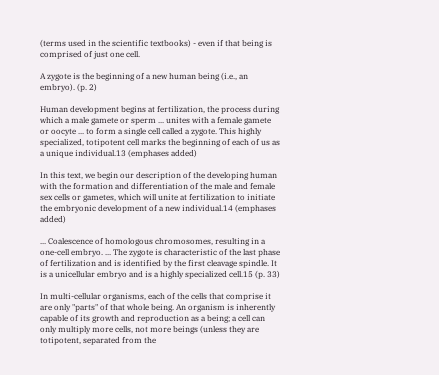(terms used in the scientific textbooks) - even if that being is comprised of just one cell.

A zygote is the beginning of a new human being (i.e., an embryo). (p. 2)

Human development begins at fertilization, the process during which a male gamete or sperm ... unites with a female gamete or oocyte ... to form a single cell called a zygote. This highly specialized, totipotent cell marks the beginning of each of us as a unique individual.13 (emphases added)

In this text, we begin our description of the developing human with the formation and differentiation of the male and female sex cells or gametes, which will unite at fertilization to initiate the embryonic development of a new individual.14 (emphases added)

... Coalescence of homologous chromosomes, resulting in a one-cell embryo. ... The zygote is characteristic of the last phase of fertilization and is identified by the first cleavage spindle. It is a unicellular embryo and is a highly specialized cell.15 (p. 33)

In multi-cellular organisms, each of the cells that comprise it are only "parts" of that whole being. An organism is inherently capable of its growth and reproduction as a being; a cell can only multiply more cells, not more beings (unless they are totipotent, separated from the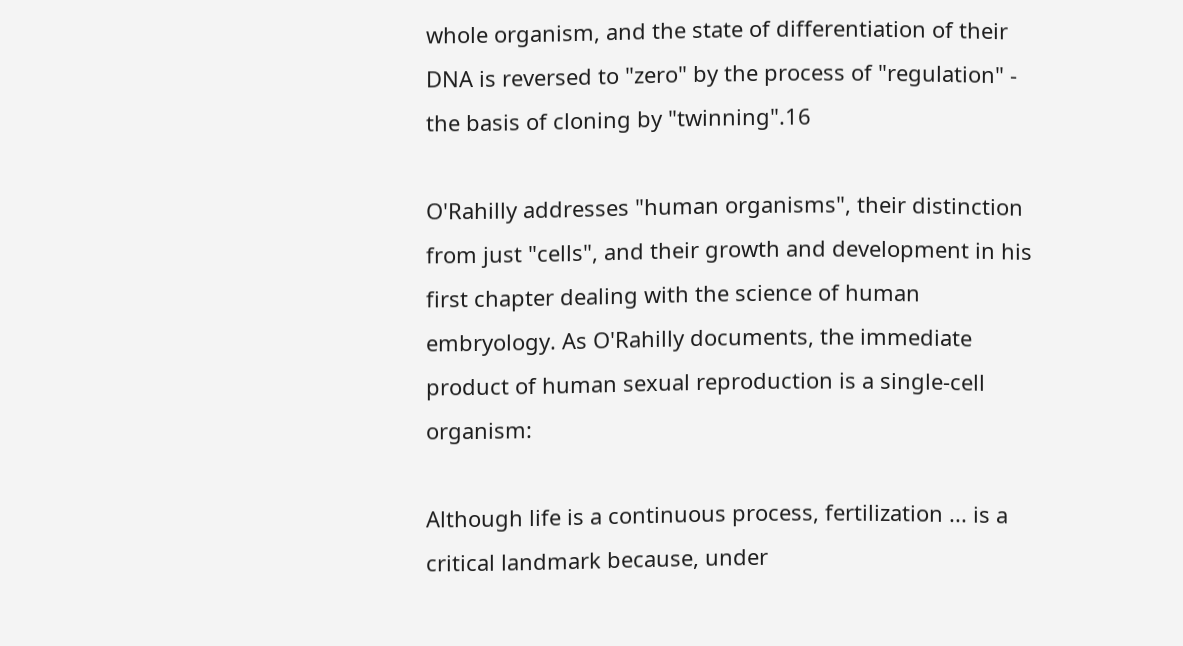whole organism, and the state of differentiation of their DNA is reversed to "zero" by the process of "regulation" - the basis of cloning by "twinning".16

O'Rahilly addresses "human organisms", their distinction from just "cells", and their growth and development in his first chapter dealing with the science of human embryology. As O'Rahilly documents, the immediate product of human sexual reproduction is a single-cell organism:

Although life is a continuous process, fertilization ... is a critical landmark because, under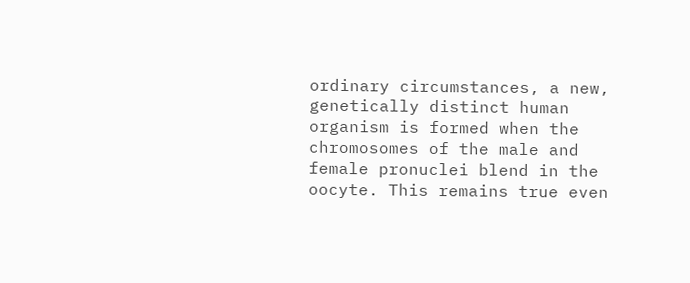ordinary circumstances, a new, genetically distinct human organism is formed when the chromosomes of the male and female pronuclei blend in the oocyte. This remains true even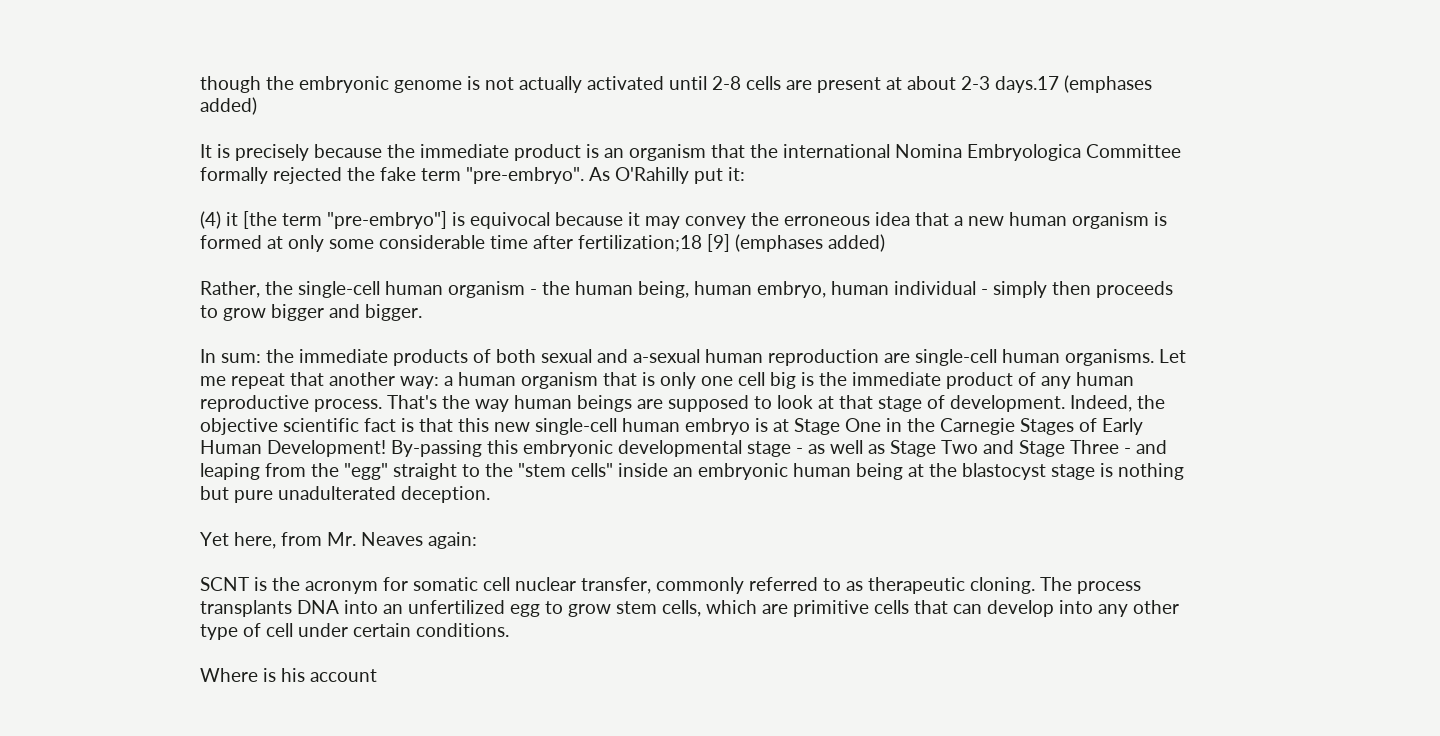though the embryonic genome is not actually activated until 2-8 cells are present at about 2-3 days.17 (emphases added)

It is precisely because the immediate product is an organism that the international Nomina Embryologica Committee formally rejected the fake term "pre-embryo". As O'Rahilly put it:

(4) it [the term "pre-embryo"] is equivocal because it may convey the erroneous idea that a new human organism is formed at only some considerable time after fertilization;18 [9] (emphases added)

Rather, the single-cell human organism - the human being, human embryo, human individual - simply then proceeds to grow bigger and bigger.

In sum: the immediate products of both sexual and a-sexual human reproduction are single-cell human organisms. Let me repeat that another way: a human organism that is only one cell big is the immediate product of any human reproductive process. That's the way human beings are supposed to look at that stage of development. Indeed, the objective scientific fact is that this new single-cell human embryo is at Stage One in the Carnegie Stages of Early Human Development! By-passing this embryonic developmental stage - as well as Stage Two and Stage Three - and leaping from the "egg" straight to the "stem cells" inside an embryonic human being at the blastocyst stage is nothing but pure unadulterated deception.

Yet here, from Mr. Neaves again:

SCNT is the acronym for somatic cell nuclear transfer, commonly referred to as therapeutic cloning. The process transplants DNA into an unfertilized egg to grow stem cells, which are primitive cells that can develop into any other type of cell under certain conditions.

Where is his account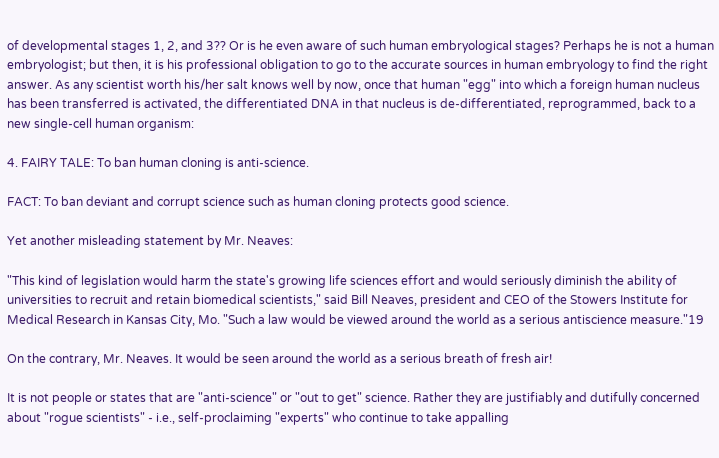of developmental stages 1, 2, and 3?? Or is he even aware of such human embryological stages? Perhaps he is not a human embryologist; but then, it is his professional obligation to go to the accurate sources in human embryology to find the right answer. As any scientist worth his/her salt knows well by now, once that human "egg" into which a foreign human nucleus has been transferred is activated, the differentiated DNA in that nucleus is de-differentiated, reprogrammed, back to a new single-cell human organism:

4. FAIRY TALE: To ban human cloning is anti-science.

FACT: To ban deviant and corrupt science such as human cloning protects good science.

Yet another misleading statement by Mr. Neaves:

"This kind of legislation would harm the state's growing life sciences effort and would seriously diminish the ability of universities to recruit and retain biomedical scientists," said Bill Neaves, president and CEO of the Stowers Institute for Medical Research in Kansas City, Mo. "Such a law would be viewed around the world as a serious antiscience measure."19

On the contrary, Mr. Neaves. It would be seen around the world as a serious breath of fresh air!

It is not people or states that are "anti-science" or "out to get" science. Rather they are justifiably and dutifully concerned about "rogue scientists" - i.e., self-proclaiming "experts" who continue to take appalling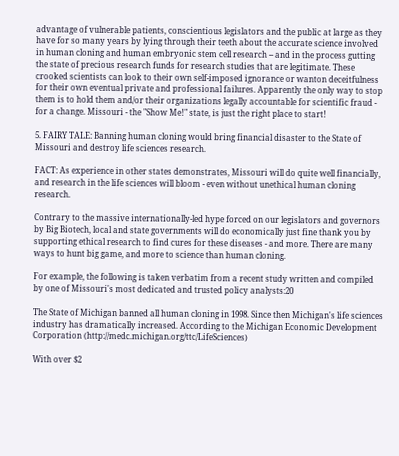advantage of vulnerable patients, conscientious legislators and the public at large as they have for so many years by lying through their teeth about the accurate science involved in human cloning and human embryonic stem cell research -- and in the process gutting the state of precious research funds for research studies that are legitimate. These crooked scientists can look to their own self-imposed ignorance or wanton deceitfulness for their own eventual private and professional failures. Apparently the only way to stop them is to hold them and/or their organizations legally accountable for scientific fraud - for a change. Missouri - the "Show Me!" state, is just the right place to start!

5. FAIRY TALE: Banning human cloning would bring financial disaster to the State of Missouri and destroy life sciences research.

FACT: As experience in other states demonstrates, Missouri will do quite well financially, and research in the life sciences will bloom - even without unethical human cloning research.

Contrary to the massive internationally-led hype forced on our legislators and governors by Big Biotech, local and state governments will do economically just fine thank you by supporting ethical research to find cures for these diseases - and more. There are many ways to hunt big game, and more to science than human cloning.

For example, the following is taken verbatim from a recent study written and compiled by one of Missouri's most dedicated and trusted policy analysts:20

The State of Michigan banned all human cloning in 1998. Since then Michigan's life sciences industry has dramatically increased. According to the Michigan Economic Development Corporation (http://medc.michigan.org/ttc/LifeSciences)

With over $2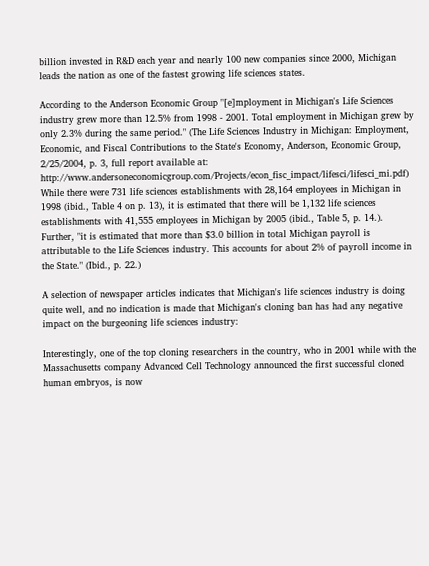billion invested in R&D each year and nearly 100 new companies since 2000, Michigan leads the nation as one of the fastest growing life sciences states.

According to the Anderson Economic Group "[e]mployment in Michigan's Life Sciences industry grew more than 12.5% from 1998 - 2001. Total employment in Michigan grew by only 2.3% during the same period." (The Life Sciences Industry in Michigan: Employment, Economic, and Fiscal Contributions to the State's Economy, Anderson, Economic Group, 2/25/2004, p. 3, full report available at: http://www.andersoneconomicgroup.com/Projects/econ_fisc_impact/lifesci/lifesci_mi.pdf) While there were 731 life sciences establishments with 28,164 employees in Michigan in 1998 (ibid., Table 4 on p. 13), it is estimated that there will be 1,132 life sciences establishments with 41,555 employees in Michigan by 2005 (ibid., Table 5, p. 14.). Further, "it is estimated that more than $3.0 billion in total Michigan payroll is attributable to the Life Sciences industry. This accounts for about 2% of payroll income in the State." (Ibid., p. 22.)

A selection of newspaper articles indicates that Michigan's life sciences industry is doing quite well, and no indication is made that Michigan's cloning ban has had any negative impact on the burgeoning life sciences industry:

Interestingly, one of the top cloning researchers in the country, who in 2001 while with the Massachusetts company Advanced Cell Technology announced the first successful cloned human embryos, is now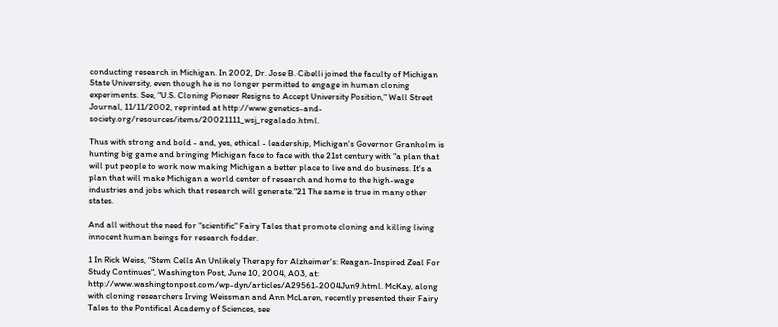conducting research in Michigan. In 2002, Dr. Jose B. Cibelli joined the faculty of Michigan State University, even though he is no longer permitted to engage in human cloning experiments. See, "U.S. Cloning Pioneer Resigns to Accept University Position," Wall Street Journal, 11/11/2002, reprinted at http://www.genetics-and-society.org/resources/items/20021111_wsj_regalado.html.

Thus with strong and bold - and, yes, ethical - leadership, Michigan's Governor Granholm is hunting big game and bringing Michigan face to face with the 21st century with "a plan that will put people to work now making Michigan a better place to live and do business. It's a plan that will make Michigan a world center of research and home to the high-wage industries and jobs which that research will generate."21 The same is true in many other states.

And all without the need for "scientific" Fairy Tales that promote cloning and killing living innocent human beings for research fodder.

1 In Rick Weiss, "Stem Cells An Unlikely Therapy for Alzheimer's: Reagan-Inspired Zeal For Study Continues", Washington Post, June 10, 2004, A03, at: http://www.washingtonpost.com/wp-dyn/articles/A29561-2004Jun9.html. McKay, along with cloning researchers Irving Weissman and Ann McLaren, recently presented their Fairy Tales to the Pontifical Academy of Sciences, see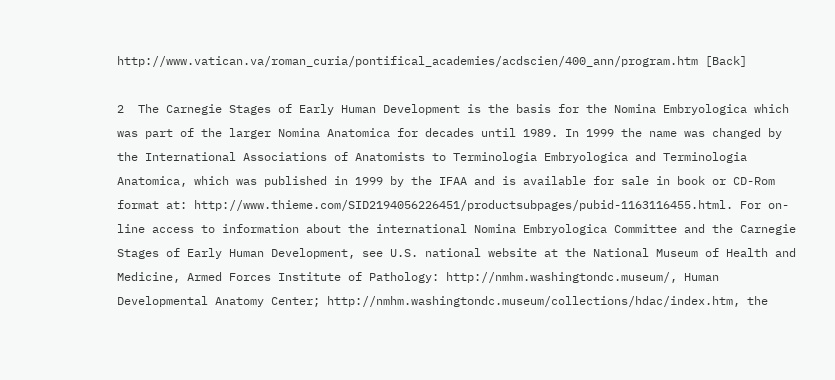http://www.vatican.va/roman_curia/pontifical_academies/acdscien/400_ann/program.htm [Back]

2  The Carnegie Stages of Early Human Development is the basis for the Nomina Embryologica which was part of the larger Nomina Anatomica for decades until 1989. In 1999 the name was changed by the International Associations of Anatomists to Terminologia Embryologica and Terminologia Anatomica, which was published in 1999 by the IFAA and is available for sale in book or CD-Rom format at: http://www.thieme.com/SID2194056226451/productsubpages/pubid-1163116455.html. For on-line access to information about the international Nomina Embryologica Committee and the Carnegie Stages of Early Human Development, see U.S. national website at the National Museum of Health and Medicine, Armed Forces Institute of Pathology: http://nmhm.washingtondc.museum/, Human Developmental Anatomy Center; http://nmhm.washingtondc.museum/collections/hdac/index.htm, the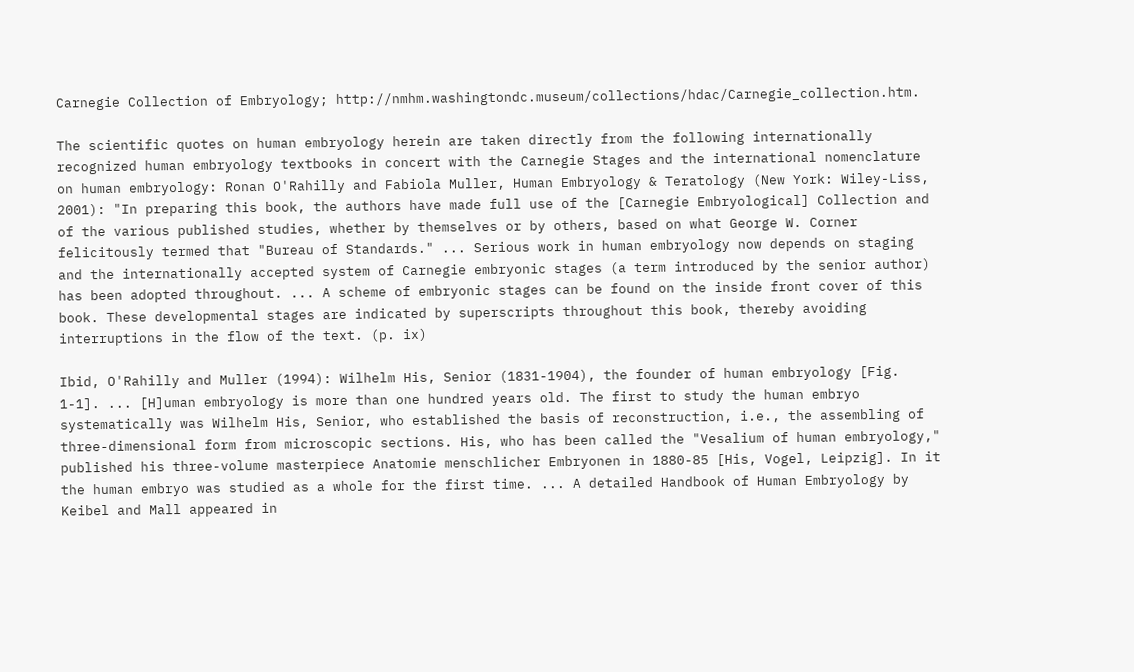Carnegie Collection of Embryology; http://nmhm.washingtondc.museum/collections/hdac/Carnegie_collection.htm.

The scientific quotes on human embryology herein are taken directly from the following internationally recognized human embryology textbooks in concert with the Carnegie Stages and the international nomenclature on human embryology: Ronan O'Rahilly and Fabiola Muller, Human Embryology & Teratology (New York: Wiley-Liss, 2001): "In preparing this book, the authors have made full use of the [Carnegie Embryological] Collection and of the various published studies, whether by themselves or by others, based on what George W. Corner felicitously termed that "Bureau of Standards." ... Serious work in human embryology now depends on staging and the internationally accepted system of Carnegie embryonic stages (a term introduced by the senior author) has been adopted throughout. ... A scheme of embryonic stages can be found on the inside front cover of this book. These developmental stages are indicated by superscripts throughout this book, thereby avoiding interruptions in the flow of the text. (p. ix)

Ibid, O'Rahilly and Muller (1994): Wilhelm His, Senior (1831-1904), the founder of human embryology [Fig. 1-1]. ... [H]uman embryology is more than one hundred years old. The first to study the human embryo systematically was Wilhelm His, Senior, who established the basis of reconstruction, i.e., the assembling of three-dimensional form from microscopic sections. His, who has been called the "Vesalium of human embryology," published his three-volume masterpiece Anatomie menschlicher Embryonen in 1880-85 [His, Vogel, Leipzig]. In it the human embryo was studied as a whole for the first time. ... A detailed Handbook of Human Embryology by Keibel and Mall appeared in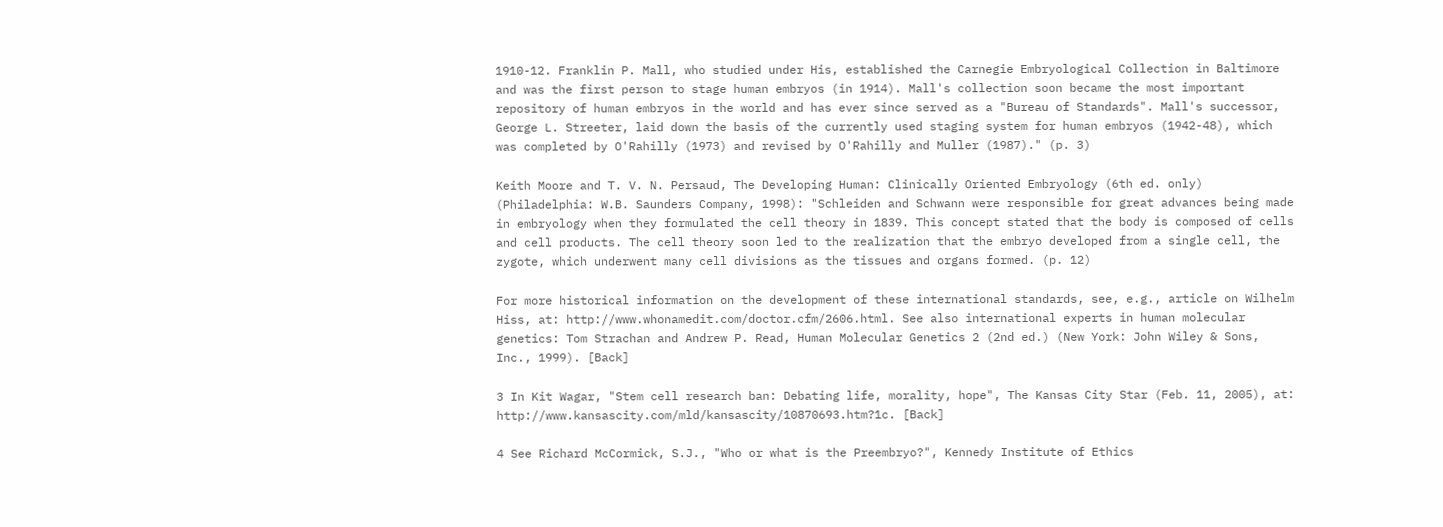1910-12. Franklin P. Mall, who studied under His, established the Carnegie Embryological Collection in Baltimore and was the first person to stage human embryos (in 1914). Mall's collection soon became the most important repository of human embryos in the world and has ever since served as a "Bureau of Standards". Mall's successor, George L. Streeter, laid down the basis of the currently used staging system for human embryos (1942-48), which was completed by O'Rahilly (1973) and revised by O'Rahilly and Muller (1987)." (p. 3)

Keith Moore and T. V. N. Persaud, The Developing Human: Clinically Oriented Embryology (6th ed. only) (Philadelphia: W.B. Saunders Company, 1998): "Schleiden and Schwann were responsible for great advances being made in embryology when they formulated the cell theory in 1839. This concept stated that the body is composed of cells and cell products. The cell theory soon led to the realization that the embryo developed from a single cell, the zygote, which underwent many cell divisions as the tissues and organs formed. (p. 12)

For more historical information on the development of these international standards, see, e.g., article on Wilhelm Hiss, at: http://www.whonamedit.com/doctor.cfm/2606.html. See also international experts in human molecular genetics: Tom Strachan and Andrew P. Read, Human Molecular Genetics 2 (2nd ed.) (New York: John Wiley & Sons, Inc., 1999). [Back]

3 In Kit Wagar, "Stem cell research ban: Debating life, morality, hope", The Kansas City Star (Feb. 11, 2005), at: http://www.kansascity.com/mld/kansascity/10870693.htm?1c. [Back]

4 See Richard McCormick, S.J., "Who or what is the Preembryo?", Kennedy Institute of Ethics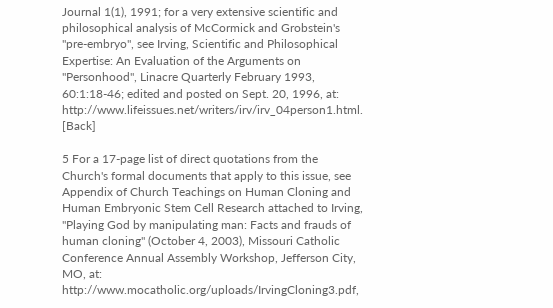Journal 1(1), 1991; for a very extensive scientific and philosophical analysis of McCormick and Grobstein's "pre-embryo", see Irving, Scientific and Philosophical Expertise: An Evaluation of the Arguments on "Personhood", Linacre Quarterly February 1993, 60:1:18-46; edited and posted on Sept. 20, 1996, at: http://www.lifeissues.net/writers/irv/irv_04person1.html. [Back]

5 For a 17-page list of direct quotations from the Church's formal documents that apply to this issue, see Appendix of Church Teachings on Human Cloning and Human Embryonic Stem Cell Research attached to Irving, "Playing God by manipulating man: Facts and frauds of human cloning" (October 4, 2003), Missouri Catholic Conference Annual Assembly Workshop, Jefferson City, MO, at: http://www.mocatholic.org/uploads/IrvingCloning3.pdf,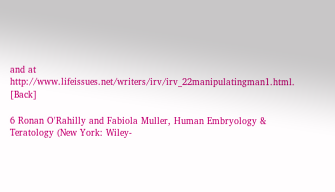and at http://www.lifeissues.net/writers/irv/irv_22manipulatingman1.html. [Back]

6 Ronan O'Rahilly and Fabiola Muller, Human Embryology & Teratology (New York: Wiley-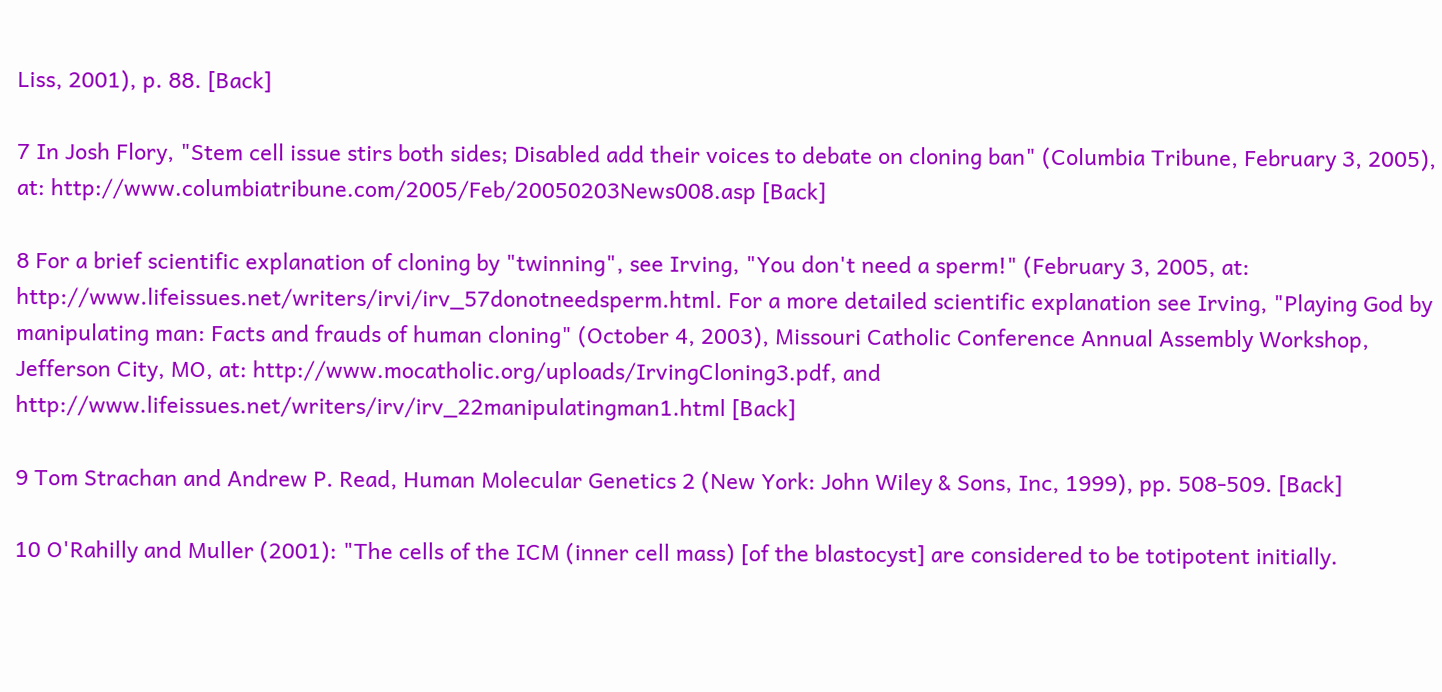Liss, 2001), p. 88. [Back]

7 In Josh Flory, "Stem cell issue stirs both sides; Disabled add their voices to debate on cloning ban" (Columbia Tribune, February 3, 2005), at: http://www.columbiatribune.com/2005/Feb/20050203News008.asp [Back]

8 For a brief scientific explanation of cloning by "twinning", see Irving, "You don't need a sperm!" (February 3, 2005, at: http://www.lifeissues.net/writers/irvi/irv_57donotneedsperm.html. For a more detailed scientific explanation see Irving, "Playing God by manipulating man: Facts and frauds of human cloning" (October 4, 2003), Missouri Catholic Conference Annual Assembly Workshop, Jefferson City, MO, at: http://www.mocatholic.org/uploads/IrvingCloning3.pdf, and http://www.lifeissues.net/writers/irv/irv_22manipulatingman1.html [Back]

9 Tom Strachan and Andrew P. Read, Human Molecular Genetics 2 (New York: John Wiley & Sons, Inc, 1999), pp. 508-509. [Back]

10 O'Rahilly and Muller (2001): "The cells of the ICM (inner cell mass) [of the blastocyst] are considered to be totipotent initially.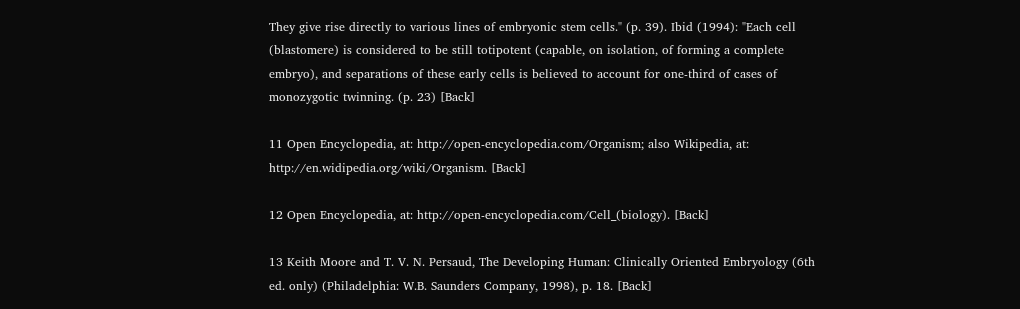They give rise directly to various lines of embryonic stem cells." (p. 39). Ibid (1994): "Each cell (blastomere) is considered to be still totipotent (capable, on isolation, of forming a complete embryo), and separations of these early cells is believed to account for one-third of cases of monozygotic twinning. (p. 23) [Back]

11 Open Encyclopedia, at: http://open-encyclopedia.com/Organism; also Wikipedia, at: http://en.widipedia.org/wiki/Organism. [Back]

12 Open Encyclopedia, at: http://open-encyclopedia.com/Cell_(biology). [Back]

13 Keith Moore and T. V. N. Persaud, The Developing Human: Clinically Oriented Embryology (6th ed. only) (Philadelphia: W.B. Saunders Company, 1998), p. 18. [Back]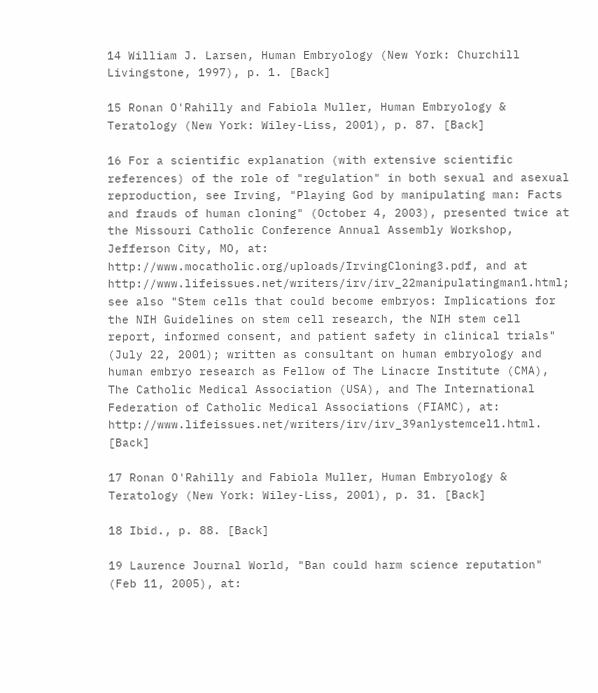14 William J. Larsen, Human Embryology (New York: Churchill Livingstone, 1997), p. 1. [Back]

15 Ronan O'Rahilly and Fabiola Muller, Human Embryology & Teratology (New York: Wiley-Liss, 2001), p. 87. [Back]

16 For a scientific explanation (with extensive scientific references) of the role of "regulation" in both sexual and asexual reproduction, see Irving, "Playing God by manipulating man: Facts and frauds of human cloning" (October 4, 2003), presented twice at the Missouri Catholic Conference Annual Assembly Workshop, Jefferson City, MO, at: http://www.mocatholic.org/uploads/IrvingCloning3.pdf, and at http://www.lifeissues.net/writers/irv/irv_22manipulatingman1.html; see also "Stem cells that could become embryos: Implications for the NIH Guidelines on stem cell research, the NIH stem cell report, informed consent, and patient safety in clinical trials" (July 22, 2001); written as consultant on human embryology and human embryo research as Fellow of The Linacre Institute (CMA), The Catholic Medical Association (USA), and The International Federation of Catholic Medical Associations (FIAMC), at: http://www.lifeissues.net/writers/irv/irv_39anlystemcel1.html. [Back]

17 Ronan O'Rahilly and Fabiola Muller, Human Embryology & Teratology (New York: Wiley-Liss, 2001), p. 31. [Back]

18 Ibid., p. 88. [Back]

19 Laurence Journal World, "Ban could harm science reputation" (Feb 11, 2005), at: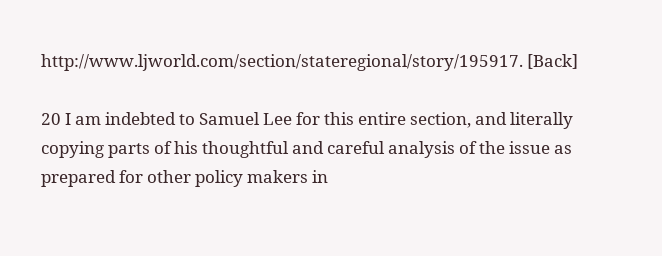http://www.ljworld.com/section/stateregional/story/195917. [Back]

20 I am indebted to Samuel Lee for this entire section, and literally copying parts of his thoughtful and careful analysis of the issue as prepared for other policy makers in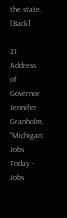the state. [Back]

21 Address of Governor Jennifer Granholm, "Michigan: Jobs Today - Jobs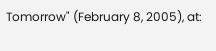Tomorrow" (February 8, 2005), at: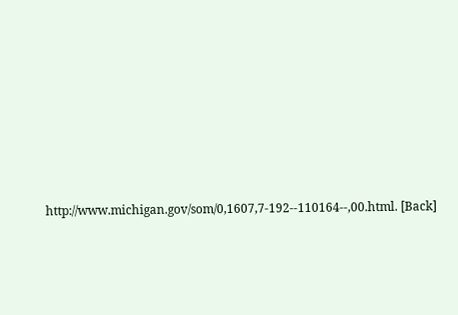http://www.michigan.gov/som/0,1607,7-192--110164--,00.html. [Back]